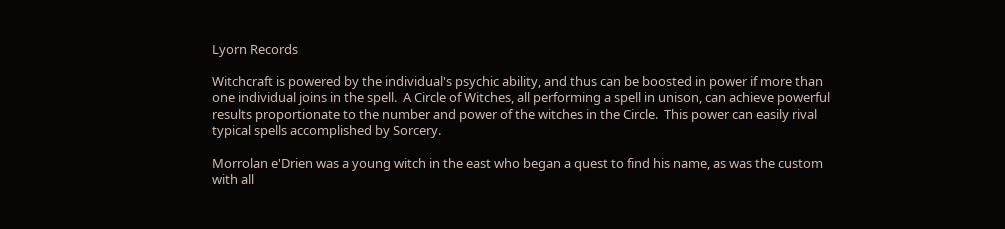Lyorn Records

Witchcraft is powered by the individual's psychic ability, and thus can be boosted in power if more than one individual joins in the spell.  A Circle of Witches, all performing a spell in unison, can achieve powerful results proportionate to the number and power of the witches in the Circle.  This power can easily rival typical spells accomplished by Sorcery.

Morrolan e'Drien was a young witch in the east who began a quest to find his name, as was the custom with all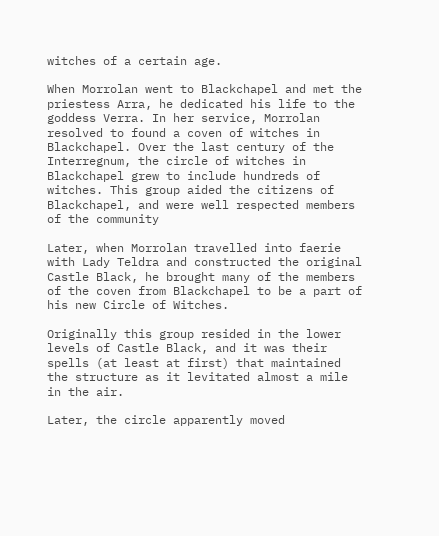witches of a certain age.

When Morrolan went to Blackchapel and met the priestess Arra, he dedicated his life to the goddess Verra. In her service, Morrolan resolved to found a coven of witches in Blackchapel. Over the last century of the Interregnum, the circle of witches in Blackchapel grew to include hundreds of witches. This group aided the citizens of Blackchapel, and were well respected members of the community

Later, when Morrolan travelled into faerie with Lady Teldra and constructed the original Castle Black, he brought many of the members of the coven from Blackchapel to be a part of his new Circle of Witches.

Originally this group resided in the lower levels of Castle Black, and it was their spells (at least at first) that maintained the structure as it levitated almost a mile in the air.

Later, the circle apparently moved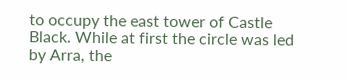to occupy the east tower of Castle Black. While at first the circle was led by Arra, the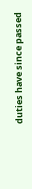duties have since passed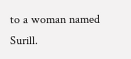to a woman named Surill.